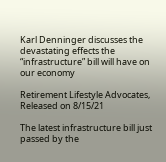Karl Denninger discusses the devastating effects the “infrastructure” bill will have on our economy

Retirement Lifestyle Advocates, Released on 8/15/21

The latest infrastructure bill just passed by the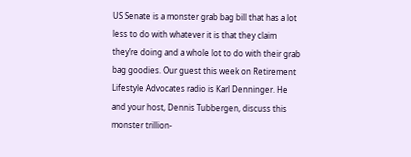US Senate is a monster grab bag bill that has a lot less to do with whatever it is that they claim they’re doing and a whole lot to do with their grab bag goodies. Our guest this week on Retirement Lifestyle Advocates radio is Karl Denninger. He and your host, Dennis Tubbergen, discuss this monster trillion-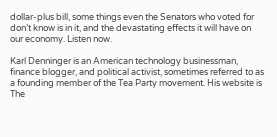dollar-plus bill, some things even the Senators who voted for don’t know is in it, and the devastating effects it will have on our economy. Listen now.

Karl Denninger is an American technology businessman, finance blogger, and political activist, sometimes referred to as a founding member of the Tea Party movement. His website is The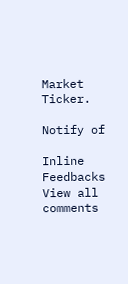Market Ticker.

Notify of

Inline Feedbacks
View all comments